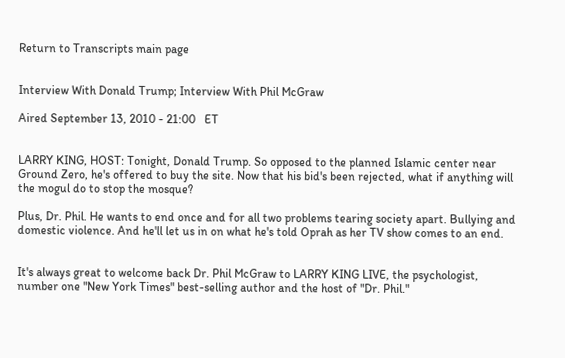Return to Transcripts main page


Interview With Donald Trump; Interview With Phil McGraw

Aired September 13, 2010 - 21:00   ET


LARRY KING, HOST: Tonight, Donald Trump. So opposed to the planned Islamic center near Ground Zero, he's offered to buy the site. Now that his bid's been rejected, what if anything will the mogul do to stop the mosque?

Plus, Dr. Phil. He wants to end once and for all two problems tearing society apart. Bullying and domestic violence. And he'll let us in on what he's told Oprah as her TV show comes to an end.


It's always great to welcome back Dr. Phil McGraw to LARRY KING LIVE, the psychologist, number one "New York Times" best-selling author and the host of "Dr. Phil."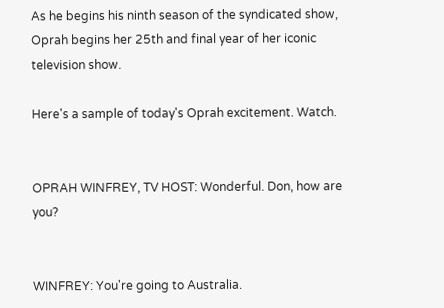As he begins his ninth season of the syndicated show, Oprah begins her 25th and final year of her iconic television show.

Here's a sample of today's Oprah excitement. Watch.


OPRAH WINFREY, TV HOST: Wonderful. Don, how are you?


WINFREY: You're going to Australia.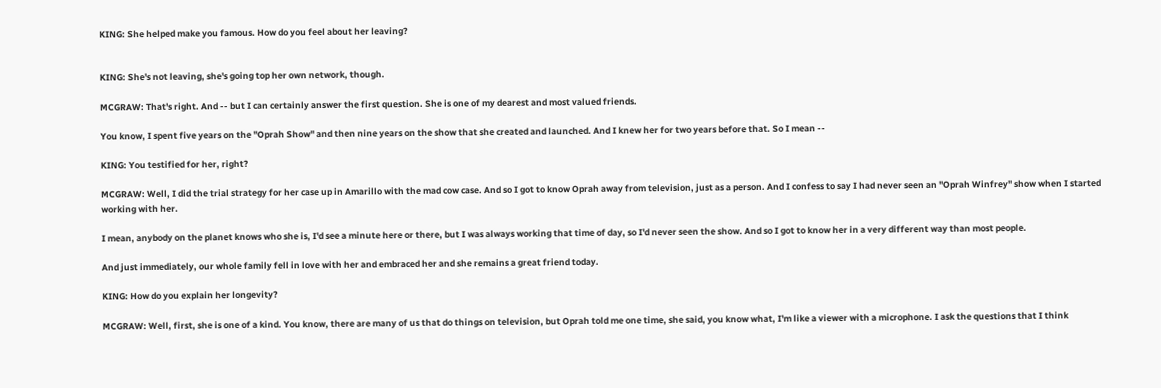KING: She helped make you famous. How do you feel about her leaving?


KING: She's not leaving, she's going top her own network, though.

MCGRAW: That's right. And -- but I can certainly answer the first question. She is one of my dearest and most valued friends.

You know, I spent five years on the "Oprah Show" and then nine years on the show that she created and launched. And I knew her for two years before that. So I mean --

KING: You testified for her, right?

MCGRAW: Well, I did the trial strategy for her case up in Amarillo with the mad cow case. And so I got to know Oprah away from television, just as a person. And I confess to say I had never seen an "Oprah Winfrey" show when I started working with her.

I mean, anybody on the planet knows who she is, I'd see a minute here or there, but I was always working that time of day, so I'd never seen the show. And so I got to know her in a very different way than most people.

And just immediately, our whole family fell in love with her and embraced her and she remains a great friend today.

KING: How do you explain her longevity?

MCGRAW: Well, first, she is one of a kind. You know, there are many of us that do things on television, but Oprah told me one time, she said, you know what, I'm like a viewer with a microphone. I ask the questions that I think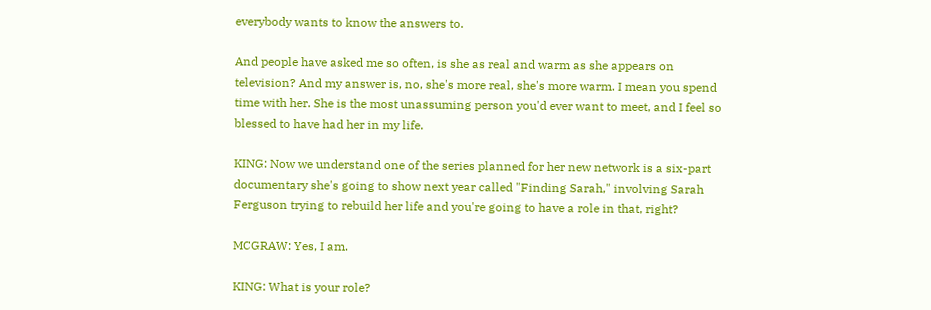everybody wants to know the answers to.

And people have asked me so often, is she as real and warm as she appears on television? And my answer is, no, she's more real, she's more warm. I mean you spend time with her. She is the most unassuming person you'd ever want to meet, and I feel so blessed to have had her in my life.

KING: Now we understand one of the series planned for her new network is a six-part documentary she's going to show next year called "Finding Sarah," involving Sarah Ferguson trying to rebuild her life and you're going to have a role in that, right?

MCGRAW: Yes, I am.

KING: What is your role?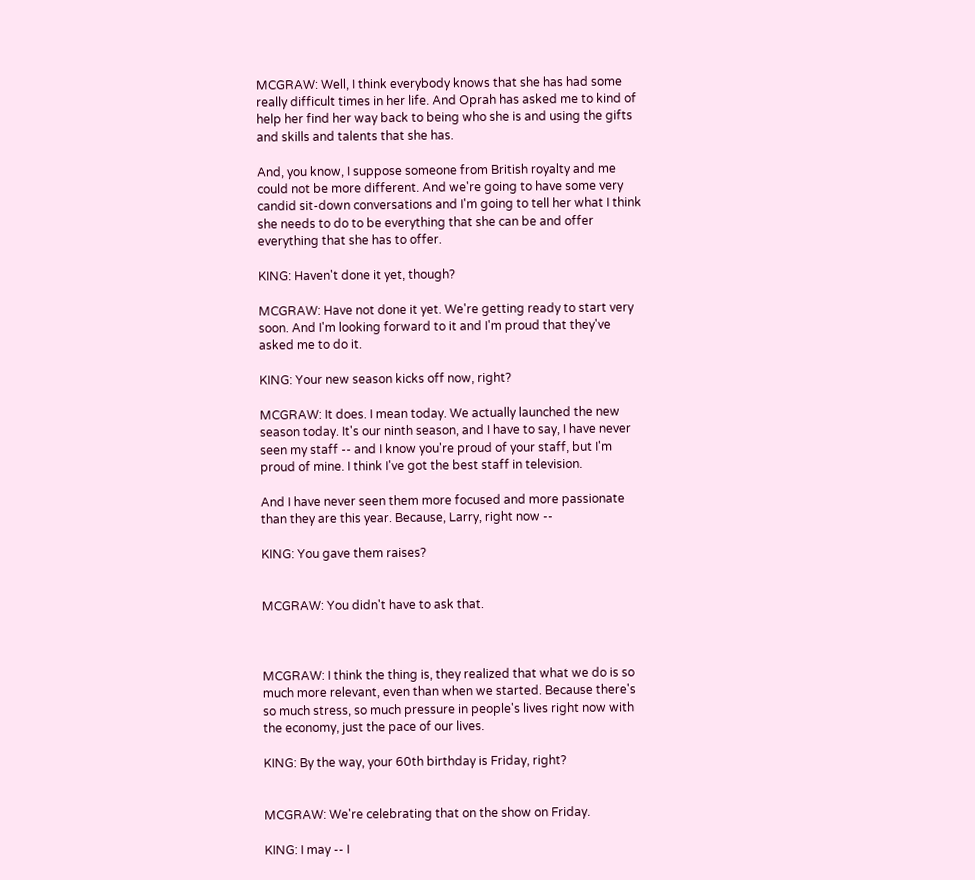MCGRAW: Well, I think everybody knows that she has had some really difficult times in her life. And Oprah has asked me to kind of help her find her way back to being who she is and using the gifts and skills and talents that she has.

And, you know, I suppose someone from British royalty and me could not be more different. And we're going to have some very candid sit-down conversations and I'm going to tell her what I think she needs to do to be everything that she can be and offer everything that she has to offer.

KING: Haven't done it yet, though?

MCGRAW: Have not done it yet. We're getting ready to start very soon. And I'm looking forward to it and I'm proud that they've asked me to do it.

KING: Your new season kicks off now, right?

MCGRAW: It does. I mean today. We actually launched the new season today. It's our ninth season, and I have to say, I have never seen my staff -- and I know you're proud of your staff, but I'm proud of mine. I think I've got the best staff in television.

And I have never seen them more focused and more passionate than they are this year. Because, Larry, right now --

KING: You gave them raises?


MCGRAW: You didn't have to ask that.



MCGRAW: I think the thing is, they realized that what we do is so much more relevant, even than when we started. Because there's so much stress, so much pressure in people's lives right now with the economy, just the pace of our lives.

KING: By the way, your 60th birthday is Friday, right?


MCGRAW: We're celebrating that on the show on Friday.

KING: I may -- I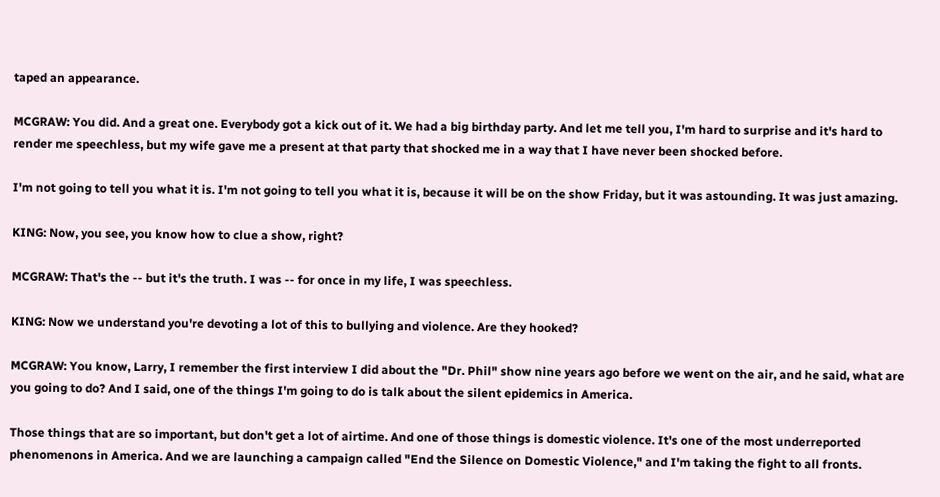taped an appearance.

MCGRAW: You did. And a great one. Everybody got a kick out of it. We had a big birthday party. And let me tell you, I'm hard to surprise and it's hard to render me speechless, but my wife gave me a present at that party that shocked me in a way that I have never been shocked before.

I'm not going to tell you what it is. I'm not going to tell you what it is, because it will be on the show Friday, but it was astounding. It was just amazing.

KING: Now, you see, you know how to clue a show, right?

MCGRAW: That's the -- but it's the truth. I was -- for once in my life, I was speechless.

KING: Now we understand you're devoting a lot of this to bullying and violence. Are they hooked?

MCGRAW: You know, Larry, I remember the first interview I did about the "Dr. Phil" show nine years ago before we went on the air, and he said, what are you going to do? And I said, one of the things I'm going to do is talk about the silent epidemics in America.

Those things that are so important, but don't get a lot of airtime. And one of those things is domestic violence. It's one of the most underreported phenomenons in America. And we are launching a campaign called "End the Silence on Domestic Violence," and I'm taking the fight to all fronts.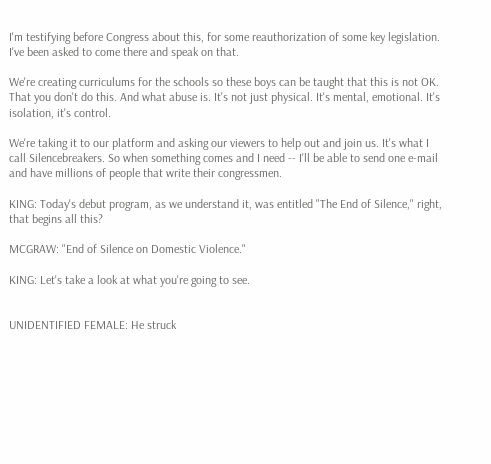I'm testifying before Congress about this, for some reauthorization of some key legislation. I've been asked to come there and speak on that.

We're creating curriculums for the schools so these boys can be taught that this is not OK. That you don't do this. And what abuse is. It's not just physical. It's mental, emotional. It's isolation, it's control.

We're taking it to our platform and asking our viewers to help out and join us. It's what I call Silencebreakers. So when something comes and I need -- I'll be able to send one e-mail and have millions of people that write their congressmen.

KING: Today's debut program, as we understand it, was entitled "The End of Silence," right, that begins all this?

MCGRAW: "End of Silence on Domestic Violence."

KING: Let's take a look at what you're going to see.


UNIDENTIFIED FEMALE: He struck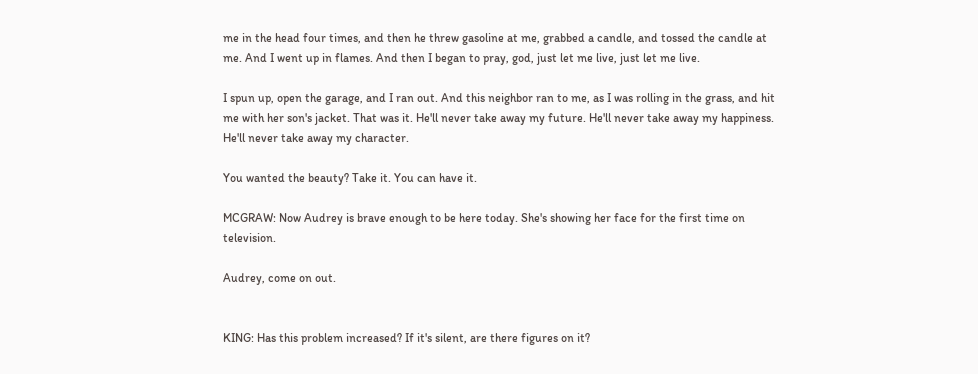me in the head four times, and then he threw gasoline at me, grabbed a candle, and tossed the candle at me. And I went up in flames. And then I began to pray, god, just let me live, just let me live.

I spun up, open the garage, and I ran out. And this neighbor ran to me, as I was rolling in the grass, and hit me with her son's jacket. That was it. He'll never take away my future. He'll never take away my happiness. He'll never take away my character.

You wanted the beauty? Take it. You can have it.

MCGRAW: Now Audrey is brave enough to be here today. She's showing her face for the first time on television.

Audrey, come on out.


KING: Has this problem increased? If it's silent, are there figures on it?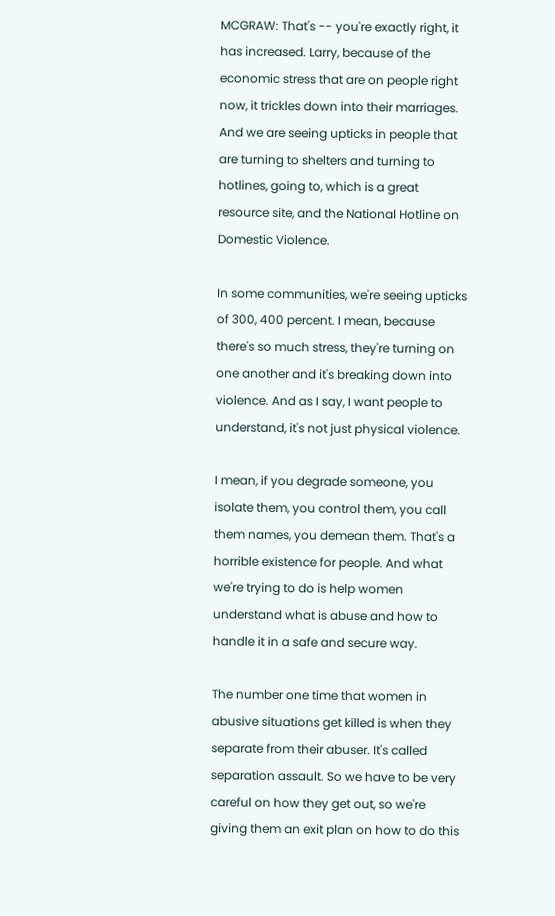MCGRAW: That's -- you're exactly right, it has increased. Larry, because of the economic stress that are on people right now, it trickles down into their marriages. And we are seeing upticks in people that are turning to shelters and turning to hotlines, going to, which is a great resource site, and the National Hotline on Domestic Violence.

In some communities, we're seeing upticks of 300, 400 percent. I mean, because there's so much stress, they're turning on one another and it's breaking down into violence. And as I say, I want people to understand, it's not just physical violence.

I mean, if you degrade someone, you isolate them, you control them, you call them names, you demean them. That's a horrible existence for people. And what we're trying to do is help women understand what is abuse and how to handle it in a safe and secure way.

The number one time that women in abusive situations get killed is when they separate from their abuser. It's called separation assault. So we have to be very careful on how they get out, so we're giving them an exit plan on how to do this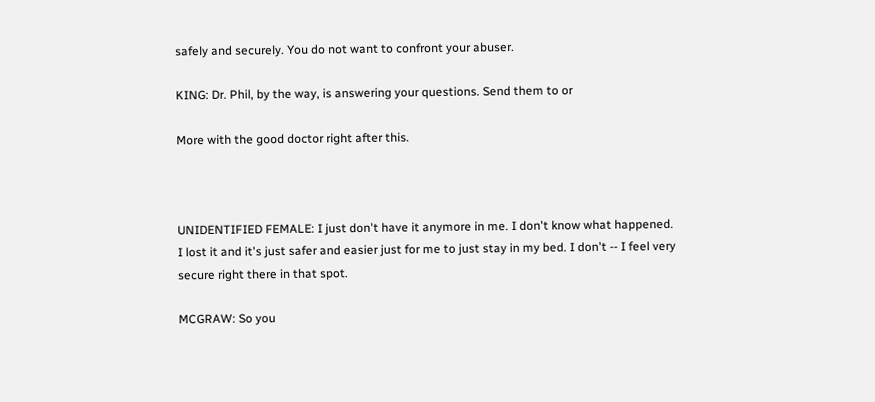safely and securely. You do not want to confront your abuser.

KING: Dr. Phil, by the way, is answering your questions. Send them to or

More with the good doctor right after this.



UNIDENTIFIED FEMALE: I just don't have it anymore in me. I don't know what happened. I lost it and it's just safer and easier just for me to just stay in my bed. I don't -- I feel very secure right there in that spot.

MCGRAW: So you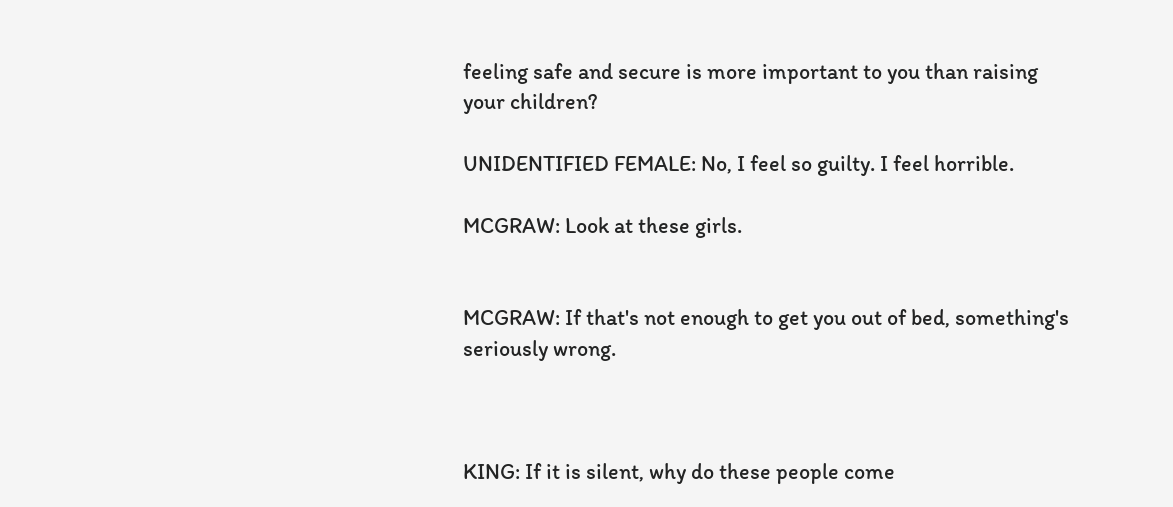feeling safe and secure is more important to you than raising your children?

UNIDENTIFIED FEMALE: No, I feel so guilty. I feel horrible.

MCGRAW: Look at these girls.


MCGRAW: If that's not enough to get you out of bed, something's seriously wrong.



KING: If it is silent, why do these people come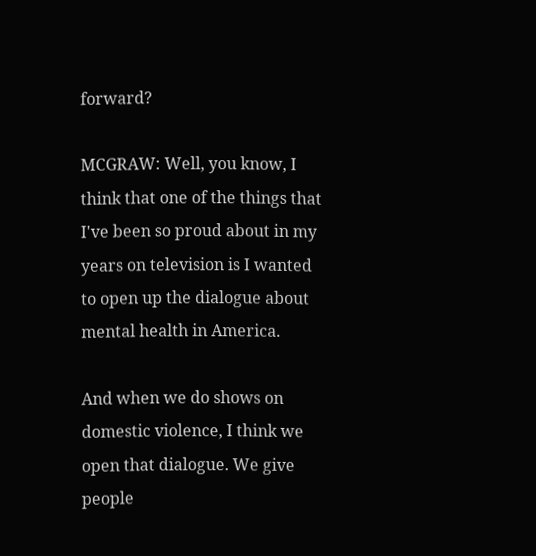forward?

MCGRAW: Well, you know, I think that one of the things that I've been so proud about in my years on television is I wanted to open up the dialogue about mental health in America.

And when we do shows on domestic violence, I think we open that dialogue. We give people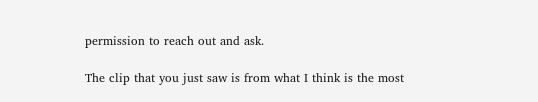permission to reach out and ask.

The clip that you just saw is from what I think is the most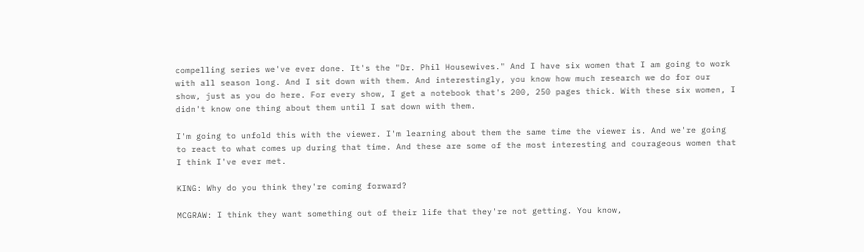compelling series we've ever done. It's the "Dr. Phil Housewives." And I have six women that I am going to work with all season long. And I sit down with them. And interestingly, you know how much research we do for our show, just as you do here. For every show, I get a notebook that's 200, 250 pages thick. With these six women, I didn't know one thing about them until I sat down with them.

I'm going to unfold this with the viewer. I'm learning about them the same time the viewer is. And we're going to react to what comes up during that time. And these are some of the most interesting and courageous women that I think I've ever met.

KING: Why do you think they're coming forward?

MCGRAW: I think they want something out of their life that they're not getting. You know,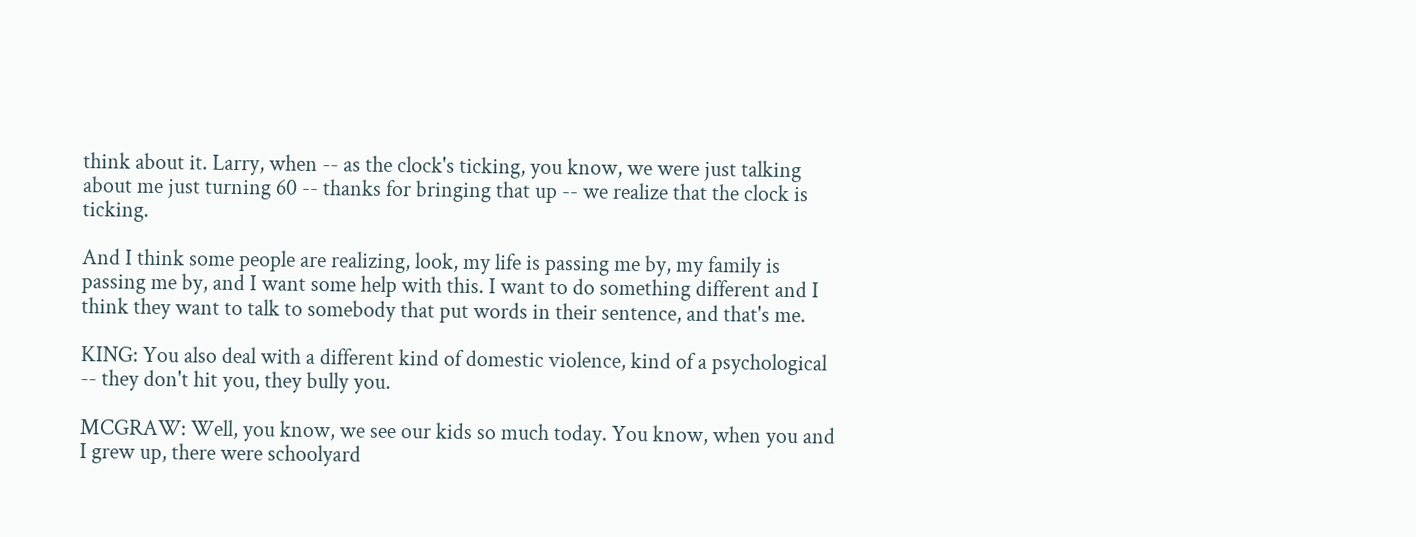think about it. Larry, when -- as the clock's ticking, you know, we were just talking about me just turning 60 -- thanks for bringing that up -- we realize that the clock is ticking.

And I think some people are realizing, look, my life is passing me by, my family is passing me by, and I want some help with this. I want to do something different and I think they want to talk to somebody that put words in their sentence, and that's me.

KING: You also deal with a different kind of domestic violence, kind of a psychological -- they don't hit you, they bully you.

MCGRAW: Well, you know, we see our kids so much today. You know, when you and I grew up, there were schoolyard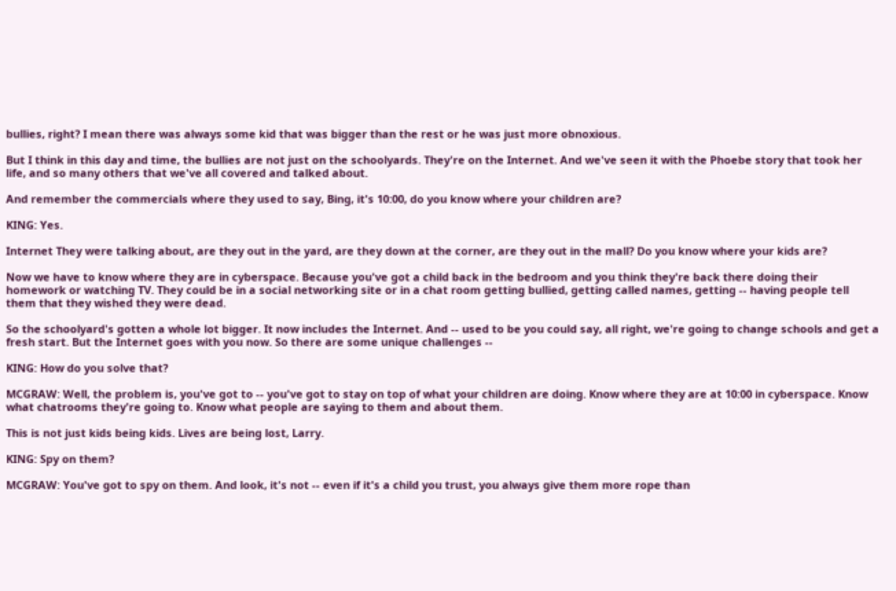bullies, right? I mean there was always some kid that was bigger than the rest or he was just more obnoxious.

But I think in this day and time, the bullies are not just on the schoolyards. They're on the Internet. And we've seen it with the Phoebe story that took her life, and so many others that we've all covered and talked about.

And remember the commercials where they used to say, Bing, it's 10:00, do you know where your children are?

KING: Yes.

Internet They were talking about, are they out in the yard, are they down at the corner, are they out in the mall? Do you know where your kids are?

Now we have to know where they are in cyberspace. Because you've got a child back in the bedroom and you think they're back there doing their homework or watching TV. They could be in a social networking site or in a chat room getting bullied, getting called names, getting -- having people tell them that they wished they were dead.

So the schoolyard's gotten a whole lot bigger. It now includes the Internet. And -- used to be you could say, all right, we're going to change schools and get a fresh start. But the Internet goes with you now. So there are some unique challenges --

KING: How do you solve that?

MCGRAW: Well, the problem is, you've got to -- you've got to stay on top of what your children are doing. Know where they are at 10:00 in cyberspace. Know what chatrooms they're going to. Know what people are saying to them and about them.

This is not just kids being kids. Lives are being lost, Larry.

KING: Spy on them?

MCGRAW: You've got to spy on them. And look, it's not -- even if it's a child you trust, you always give them more rope than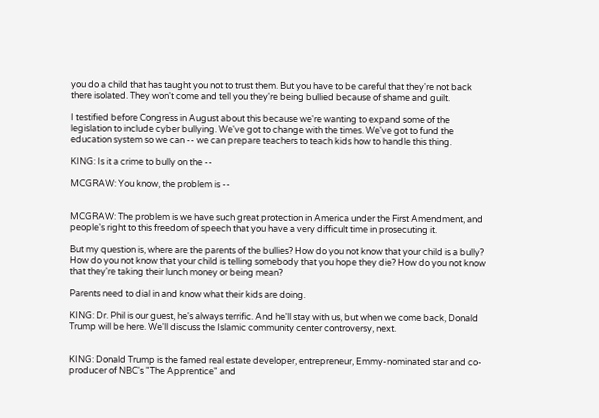you do a child that has taught you not to trust them. But you have to be careful that they're not back there isolated. They won't come and tell you they're being bullied because of shame and guilt.

I testified before Congress in August about this because we're wanting to expand some of the legislation to include cyber bullying. We've got to change with the times. We've got to fund the education system so we can -- we can prepare teachers to teach kids how to handle this thing.

KING: Is it a crime to bully on the --

MCGRAW: You know, the problem is --


MCGRAW: The problem is we have such great protection in America under the First Amendment, and people's right to this freedom of speech that you have a very difficult time in prosecuting it.

But my question is, where are the parents of the bullies? How do you not know that your child is a bully? How do you not know that your child is telling somebody that you hope they die? How do you not know that they're taking their lunch money or being mean?

Parents need to dial in and know what their kids are doing.

KING: Dr. Phil is our guest, he's always terrific. And he'll stay with us, but when we come back, Donald Trump will be here. We'll discuss the Islamic community center controversy, next.


KING: Donald Trump is the famed real estate developer, entrepreneur, Emmy-nominated star and co-producer of NBC's "The Apprentice" and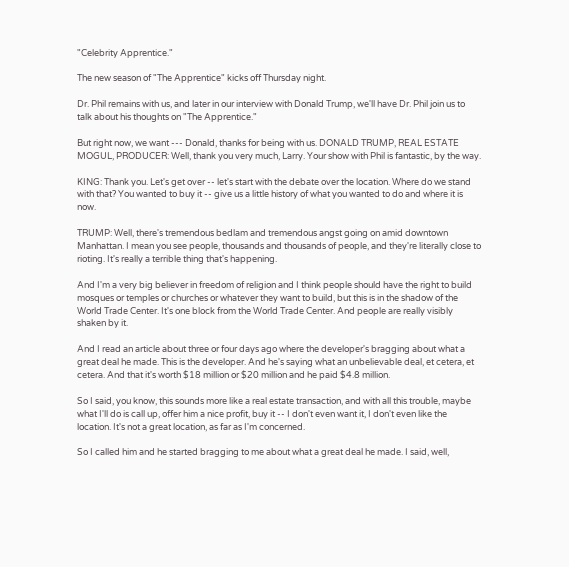"Celebrity Apprentice."

The new season of "The Apprentice" kicks off Thursday night.

Dr. Phil remains with us, and later in our interview with Donald Trump, we'll have Dr. Phil join us to talk about his thoughts on "The Apprentice."

But right now, we want --- Donald, thanks for being with us. DONALD TRUMP, REAL ESTATE MOGUL, PRODUCER: Well, thank you very much, Larry. Your show with Phil is fantastic, by the way.

KING: Thank you. Let's get over -- let's start with the debate over the location. Where do we stand with that? You wanted to buy it -- give us a little history of what you wanted to do and where it is now.

TRUMP: Well, there's tremendous bedlam and tremendous angst going on amid downtown Manhattan. I mean you see people, thousands and thousands of people, and they're literally close to rioting. It's really a terrible thing that's happening.

And I'm a very big believer in freedom of religion and I think people should have the right to build mosques or temples or churches or whatever they want to build, but this is in the shadow of the World Trade Center. It's one block from the World Trade Center. And people are really visibly shaken by it.

And I read an article about three or four days ago where the developer's bragging about what a great deal he made. This is the developer. And he's saying what an unbelievable deal, et cetera, et cetera. And that it's worth $18 million or $20 million and he paid $4.8 million.

So I said, you know, this sounds more like a real estate transaction, and with all this trouble, maybe what I'll do is call up, offer him a nice profit, buy it -- I don't even want it, I don't even like the location. It's not a great location, as far as I'm concerned.

So I called him and he started bragging to me about what a great deal he made. I said, well,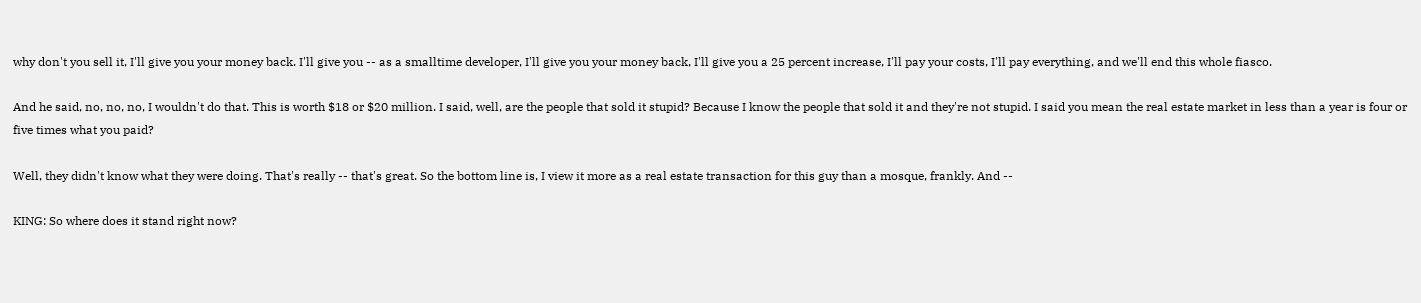why don't you sell it, I'll give you your money back. I'll give you -- as a smalltime developer, I'll give you your money back, I'll give you a 25 percent increase, I'll pay your costs, I'll pay everything, and we'll end this whole fiasco.

And he said, no, no, no, I wouldn't do that. This is worth $18 or $20 million. I said, well, are the people that sold it stupid? Because I know the people that sold it and they're not stupid. I said you mean the real estate market in less than a year is four or five times what you paid?

Well, they didn't know what they were doing. That's really -- that's great. So the bottom line is, I view it more as a real estate transaction for this guy than a mosque, frankly. And --

KING: So where does it stand right now?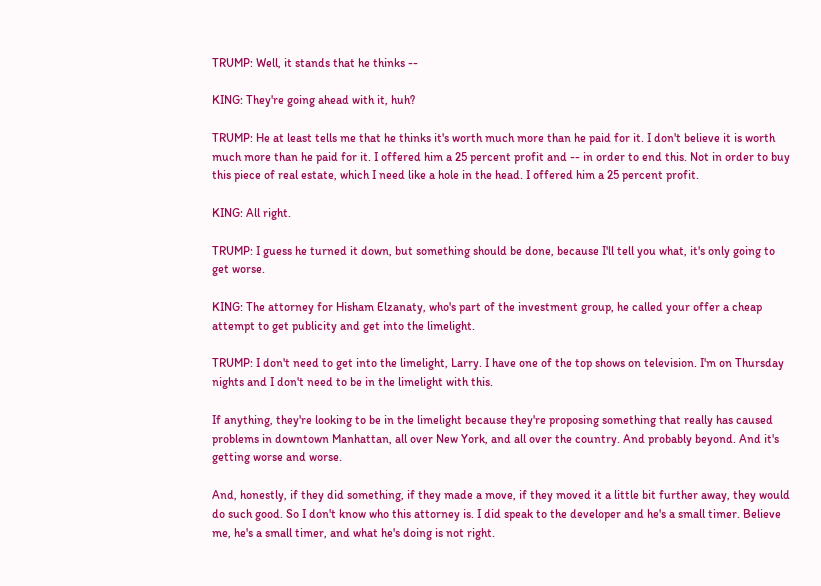TRUMP: Well, it stands that he thinks --

KING: They're going ahead with it, huh?

TRUMP: He at least tells me that he thinks it's worth much more than he paid for it. I don't believe it is worth much more than he paid for it. I offered him a 25 percent profit and -- in order to end this. Not in order to buy this piece of real estate, which I need like a hole in the head. I offered him a 25 percent profit.

KING: All right.

TRUMP: I guess he turned it down, but something should be done, because I'll tell you what, it's only going to get worse.

KING: The attorney for Hisham Elzanaty, who's part of the investment group, he called your offer a cheap attempt to get publicity and get into the limelight.

TRUMP: I don't need to get into the limelight, Larry. I have one of the top shows on television. I'm on Thursday nights and I don't need to be in the limelight with this.

If anything, they're looking to be in the limelight because they're proposing something that really has caused problems in downtown Manhattan, all over New York, and all over the country. And probably beyond. And it's getting worse and worse.

And, honestly, if they did something, if they made a move, if they moved it a little bit further away, they would do such good. So I don't know who this attorney is. I did speak to the developer and he's a small timer. Believe me, he's a small timer, and what he's doing is not right.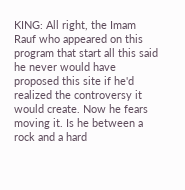KING: All right, the Imam Rauf who appeared on this program that start all this said he never would have proposed this site if he'd realized the controversy it would create. Now he fears moving it. Is he between a rock and a hard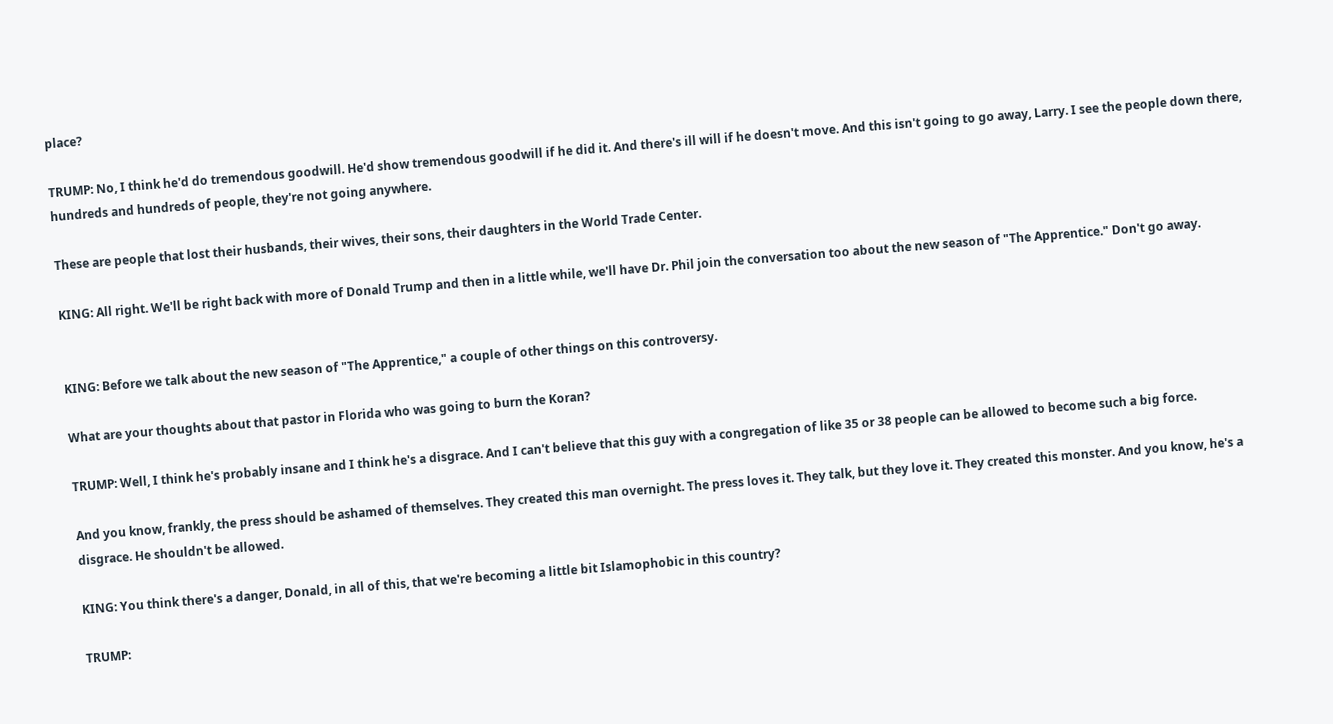place?

TRUMP: No, I think he'd do tremendous goodwill. He'd show tremendous goodwill if he did it. And there's ill will if he doesn't move. And this isn't going to go away, Larry. I see the people down there, hundreds and hundreds of people, they're not going anywhere.

These are people that lost their husbands, their wives, their sons, their daughters in the World Trade Center.

KING: All right. We'll be right back with more of Donald Trump and then in a little while, we'll have Dr. Phil join the conversation too about the new season of "The Apprentice." Don't go away.


KING: Before we talk about the new season of "The Apprentice," a couple of other things on this controversy.

What are your thoughts about that pastor in Florida who was going to burn the Koran?

TRUMP: Well, I think he's probably insane and I think he's a disgrace. And I can't believe that this guy with a congregation of like 35 or 38 people can be allowed to become such a big force.

And you know, frankly, the press should be ashamed of themselves. They created this man overnight. The press loves it. They talk, but they love it. They created this monster. And you know, he's a disgrace. He shouldn't be allowed.

KING: You think there's a danger, Donald, in all of this, that we're becoming a little bit Islamophobic in this country?

TRUMP: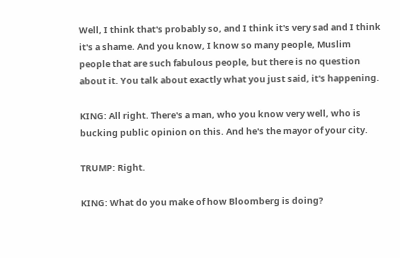Well, I think that's probably so, and I think it's very sad and I think it's a shame. And you know, I know so many people, Muslim people that are such fabulous people, but there is no question about it. You talk about exactly what you just said, it's happening.

KING: All right. There's a man, who you know very well, who is bucking public opinion on this. And he's the mayor of your city.

TRUMP: Right.

KING: What do you make of how Bloomberg is doing?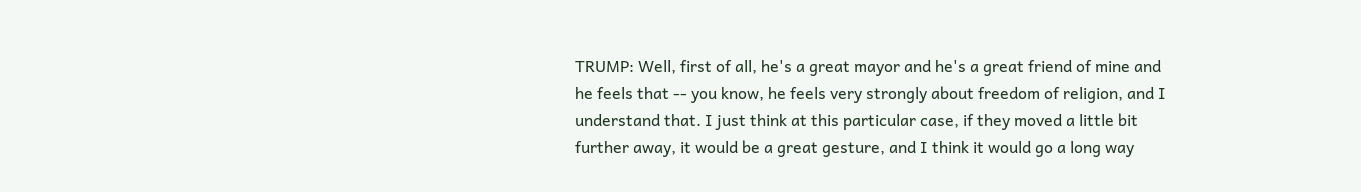TRUMP: Well, first of all, he's a great mayor and he's a great friend of mine and he feels that -- you know, he feels very strongly about freedom of religion, and I understand that. I just think at this particular case, if they moved a little bit further away, it would be a great gesture, and I think it would go a long way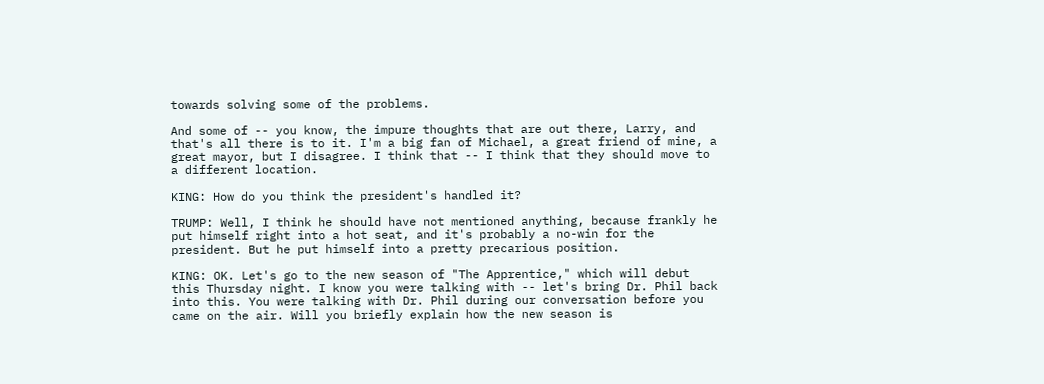towards solving some of the problems.

And some of -- you know, the impure thoughts that are out there, Larry, and that's all there is to it. I'm a big fan of Michael, a great friend of mine, a great mayor, but I disagree. I think that -- I think that they should move to a different location.

KING: How do you think the president's handled it?

TRUMP: Well, I think he should have not mentioned anything, because frankly he put himself right into a hot seat, and it's probably a no-win for the president. But he put himself into a pretty precarious position.

KING: OK. Let's go to the new season of "The Apprentice," which will debut this Thursday night. I know you were talking with -- let's bring Dr. Phil back into this. You were talking with Dr. Phil during our conversation before you came on the air. Will you briefly explain how the new season is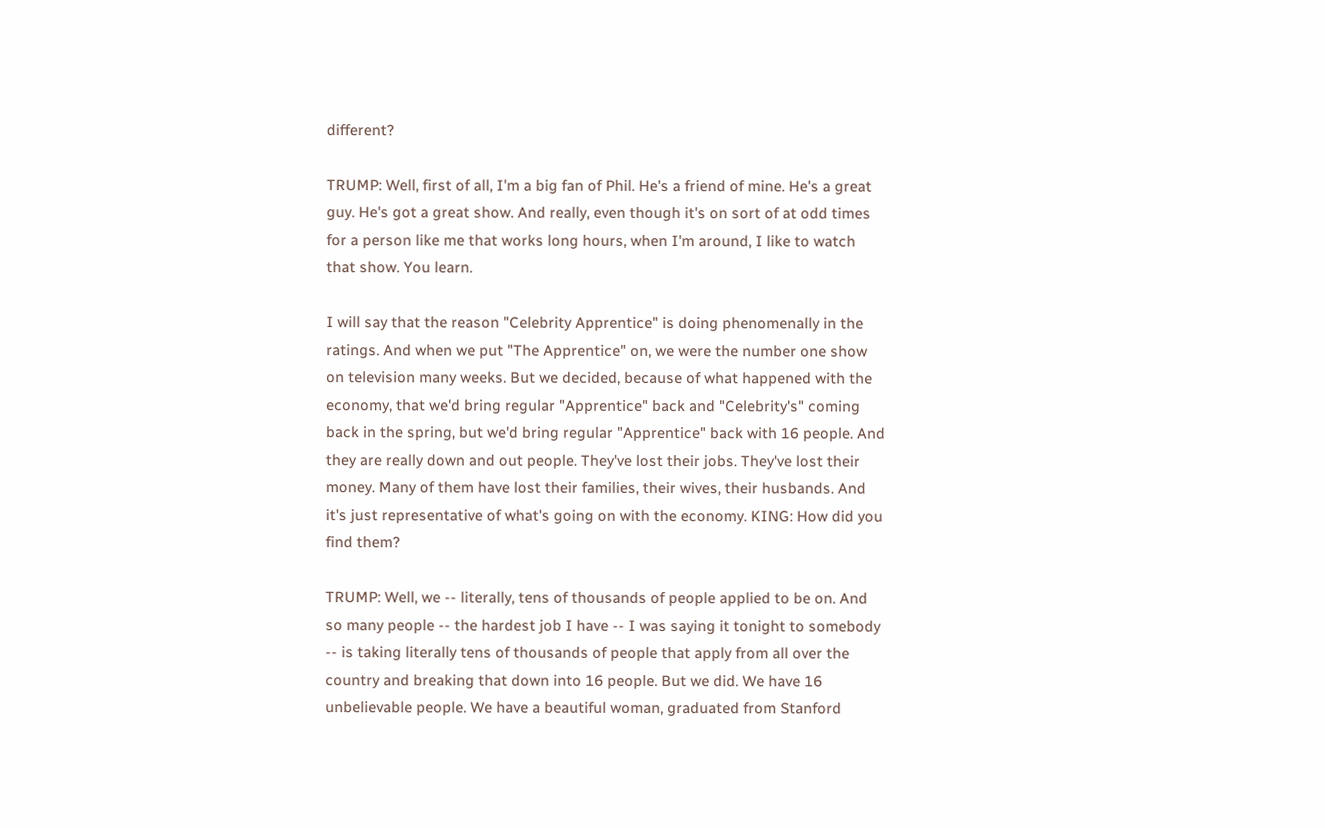different?

TRUMP: Well, first of all, I'm a big fan of Phil. He's a friend of mine. He's a great guy. He's got a great show. And really, even though it's on sort of at odd times for a person like me that works long hours, when I'm around, I like to watch that show. You learn.

I will say that the reason "Celebrity Apprentice" is doing phenomenally in the ratings. And when we put "The Apprentice" on, we were the number one show on television many weeks. But we decided, because of what happened with the economy, that we'd bring regular "Apprentice" back and "Celebrity's" coming back in the spring, but we'd bring regular "Apprentice" back with 16 people. And they are really down and out people. They've lost their jobs. They've lost their money. Many of them have lost their families, their wives, their husbands. And it's just representative of what's going on with the economy. KING: How did you find them?

TRUMP: Well, we -- literally, tens of thousands of people applied to be on. And so many people -- the hardest job I have -- I was saying it tonight to somebody -- is taking literally tens of thousands of people that apply from all over the country and breaking that down into 16 people. But we did. We have 16 unbelievable people. We have a beautiful woman, graduated from Stanford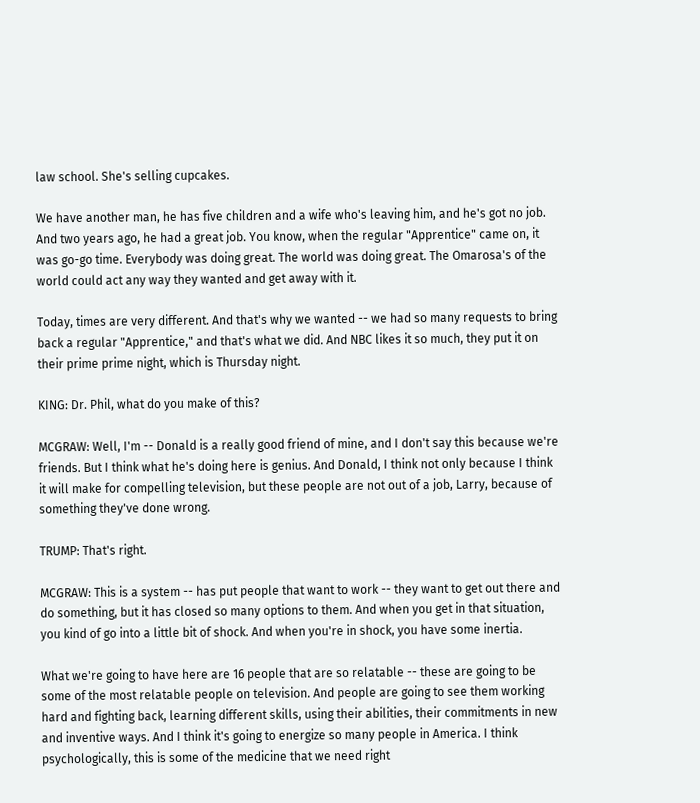law school. She's selling cupcakes.

We have another man, he has five children and a wife who's leaving him, and he's got no job. And two years ago, he had a great job. You know, when the regular "Apprentice" came on, it was go-go time. Everybody was doing great. The world was doing great. The Omarosa's of the world could act any way they wanted and get away with it.

Today, times are very different. And that's why we wanted -- we had so many requests to bring back a regular "Apprentice," and that's what we did. And NBC likes it so much, they put it on their prime prime night, which is Thursday night.

KING: Dr. Phil, what do you make of this?

MCGRAW: Well, I'm -- Donald is a really good friend of mine, and I don't say this because we're friends. But I think what he's doing here is genius. And Donald, I think not only because I think it will make for compelling television, but these people are not out of a job, Larry, because of something they've done wrong.

TRUMP: That's right.

MCGRAW: This is a system -- has put people that want to work -- they want to get out there and do something, but it has closed so many options to them. And when you get in that situation, you kind of go into a little bit of shock. And when you're in shock, you have some inertia.

What we're going to have here are 16 people that are so relatable -- these are going to be some of the most relatable people on television. And people are going to see them working hard and fighting back, learning different skills, using their abilities, their commitments in new and inventive ways. And I think it's going to energize so many people in America. I think psychologically, this is some of the medicine that we need right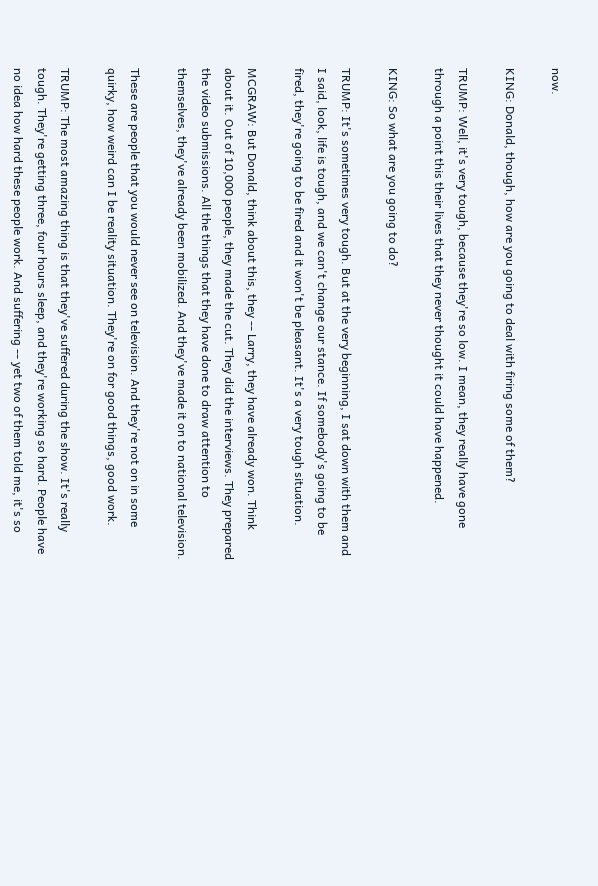now.

KING: Donald, though, how are you going to deal with firing some of them?

TRUMP: Well, it's very tough, because they're so low. I mean, they really have gone through a point this their lives that they never thought it could have happened.

KING: So what are you going to do?

TRUMP: It's sometimes very tough. But at the very beginning, I sat down with them and I said, look, life is tough, and we can't change our stance. If somebody's going to be fired, they're going to be fired and it won't be pleasant. It's a very tough situation.

MCGRAW: But Donald, think about this, they -- Larry, they have already won. Think about it. Out of 10,000 people, they made the cut. They did the interviews. They prepared the video submissions. All the things that they have done to draw attention to themselves, they've already been mobilized. And they've made it on to national television.

These are people that you would never see on television. And they're not on in some quirky, how weird can I be reality situation. They're on for good things, good work.

TRUMP: The most amazing thing is that they've suffered during the show. It's really tough. They're getting three, four hours sleep, and they're working so hard. People have no idea how hard these people work. And suffering -- yet two of them told me, it's so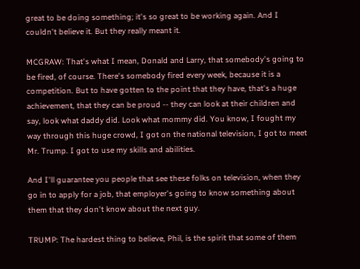great to be doing something; it's so great to be working again. And I couldn't believe it. But they really meant it.

MCGRAW: That's what I mean, Donald and Larry, that somebody's going to be fired, of course. There's somebody fired every week, because it is a competition. But to have gotten to the point that they have, that's a huge achievement, that they can be proud -- they can look at their children and say, look what daddy did. Look what mommy did. You know, I fought my way through this huge crowd, I got on the national television, I got to meet Mr. Trump. I got to use my skills and abilities.

And I'll guarantee you people that see these folks on television, when they go in to apply for a job, that employer's going to know something about them that they don't know about the next guy.

TRUMP: The hardest thing to believe, Phil, is the spirit that some of them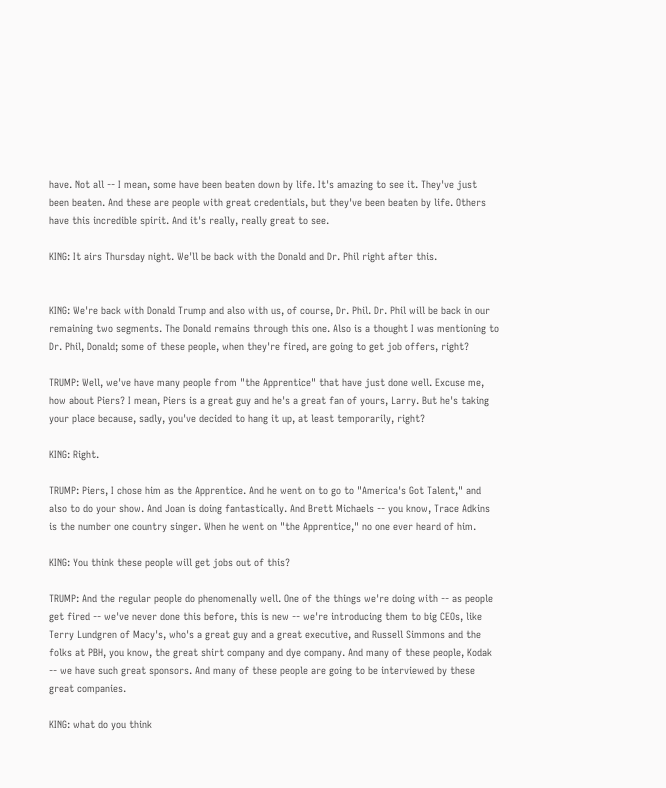have. Not all -- I mean, some have been beaten down by life. It's amazing to see it. They've just been beaten. And these are people with great credentials, but they've been beaten by life. Others have this incredible spirit. And it's really, really great to see.

KING: It airs Thursday night. We'll be back with the Donald and Dr. Phil right after this.


KING: We're back with Donald Trump and also with us, of course, Dr. Phil. Dr. Phil will be back in our remaining two segments. The Donald remains through this one. Also is a thought I was mentioning to Dr. Phil, Donald; some of these people, when they're fired, are going to get job offers, right?

TRUMP: Well, we've have many people from "the Apprentice" that have just done well. Excuse me, how about Piers? I mean, Piers is a great guy and he's a great fan of yours, Larry. But he's taking your place because, sadly, you've decided to hang it up, at least temporarily, right?

KING: Right.

TRUMP: Piers, I chose him as the Apprentice. And he went on to go to "America's Got Talent," and also to do your show. And Joan is doing fantastically. And Brett Michaels -- you know, Trace Adkins is the number one country singer. When he went on "the Apprentice," no one ever heard of him.

KING: You think these people will get jobs out of this?

TRUMP: And the regular people do phenomenally well. One of the things we're doing with -- as people get fired -- we've never done this before, this is new -- we're introducing them to big CEOs, like Terry Lundgren of Macy's, who's a great guy and a great executive, and Russell Simmons and the folks at PBH, you know, the great shirt company and dye company. And many of these people, Kodak -- we have such great sponsors. And many of these people are going to be interviewed by these great companies.

KING: what do you think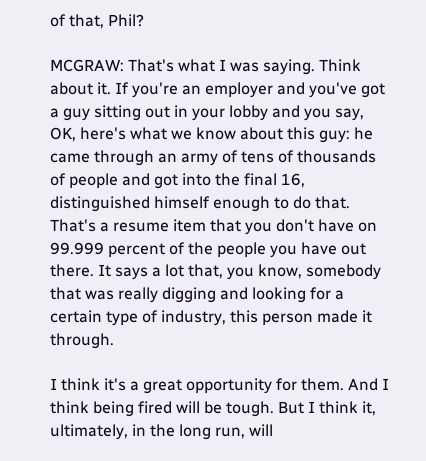of that, Phil?

MCGRAW: That's what I was saying. Think about it. If you're an employer and you've got a guy sitting out in your lobby and you say, OK, here's what we know about this guy: he came through an army of tens of thousands of people and got into the final 16, distinguished himself enough to do that. That's a resume item that you don't have on 99.999 percent of the people you have out there. It says a lot that, you know, somebody that was really digging and looking for a certain type of industry, this person made it through.

I think it's a great opportunity for them. And I think being fired will be tough. But I think it, ultimately, in the long run, will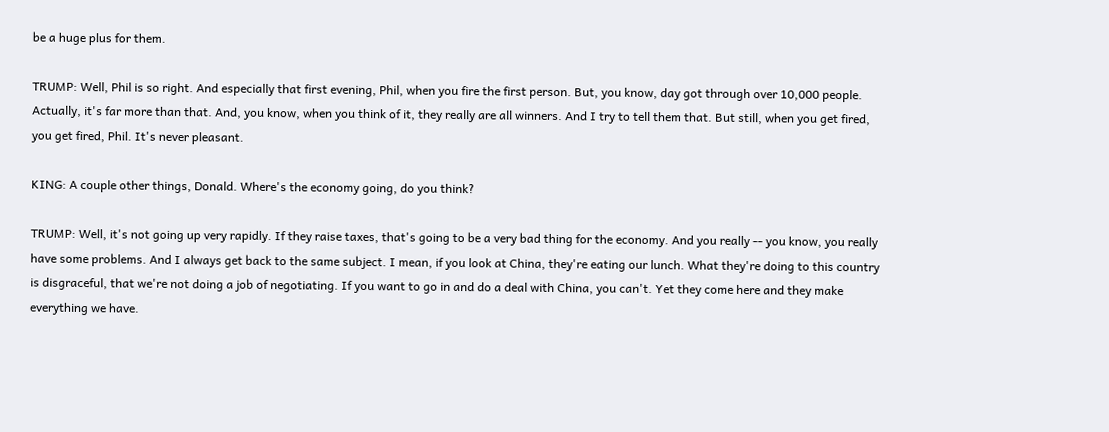be a huge plus for them.

TRUMP: Well, Phil is so right. And especially that first evening, Phil, when you fire the first person. But, you know, day got through over 10,000 people. Actually, it's far more than that. And, you know, when you think of it, they really are all winners. And I try to tell them that. But still, when you get fired, you get fired, Phil. It's never pleasant.

KING: A couple other things, Donald. Where's the economy going, do you think?

TRUMP: Well, it's not going up very rapidly. If they raise taxes, that's going to be a very bad thing for the economy. And you really -- you know, you really have some problems. And I always get back to the same subject. I mean, if you look at China, they're eating our lunch. What they're doing to this country is disgraceful, that we're not doing a job of negotiating. If you want to go in and do a deal with China, you can't. Yet they come here and they make everything we have.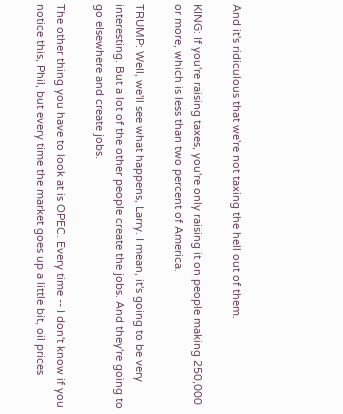And it's ridiculous that we're not taxing the hell out of them.

KING: If you're raising taxes, you're only raising it on people making 250,000 or more, which is less than two percent of America.

TRUMP: Well, we'll see what happens, Larry. I mean, it's going to be very interesting. But a lot of the other people create the jobs. And they're going to go elsewhere and create jobs.

The other thing you have to look at is OPEC. Every time -- I don't know if you notice this, Phil, but every time the market goes up a little bit, oil prices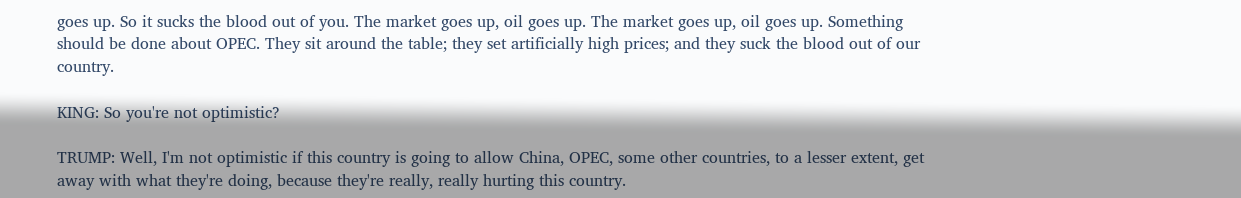goes up. So it sucks the blood out of you. The market goes up, oil goes up. The market goes up, oil goes up. Something should be done about OPEC. They sit around the table; they set artificially high prices; and they suck the blood out of our country.

KING: So you're not optimistic?

TRUMP: Well, I'm not optimistic if this country is going to allow China, OPEC, some other countries, to a lesser extent, get away with what they're doing, because they're really, really hurting this country.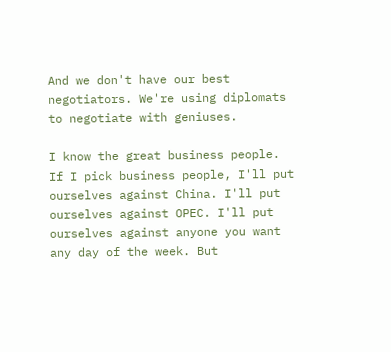And we don't have our best negotiators. We're using diplomats to negotiate with geniuses.

I know the great business people. If I pick business people, I'll put ourselves against China. I'll put ourselves against OPEC. I'll put ourselves against anyone you want any day of the week. But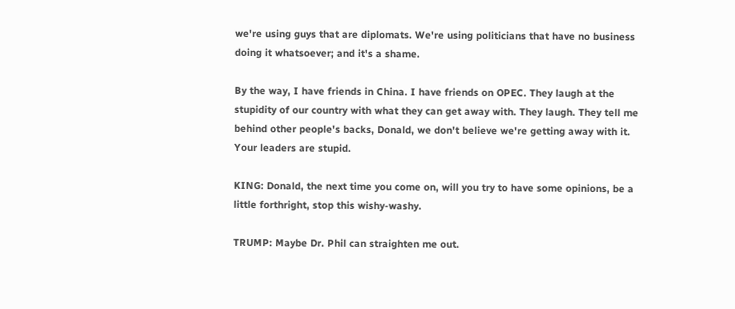we're using guys that are diplomats. We're using politicians that have no business doing it whatsoever; and it's a shame.

By the way, I have friends in China. I have friends on OPEC. They laugh at the stupidity of our country with what they can get away with. They laugh. They tell me behind other people's backs, Donald, we don't believe we're getting away with it. Your leaders are stupid.

KING: Donald, the next time you come on, will you try to have some opinions, be a little forthright, stop this wishy-washy.

TRUMP: Maybe Dr. Phil can straighten me out.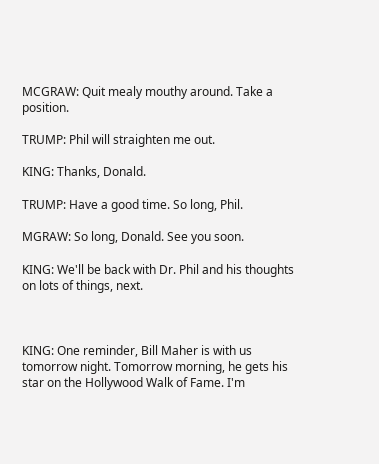MCGRAW: Quit mealy mouthy around. Take a position.

TRUMP: Phil will straighten me out.

KING: Thanks, Donald.

TRUMP: Have a good time. So long, Phil.

MGRAW: So long, Donald. See you soon.

KING: We'll be back with Dr. Phil and his thoughts on lots of things, next.



KING: One reminder, Bill Maher is with us tomorrow night. Tomorrow morning, he gets his star on the Hollywood Walk of Fame. I'm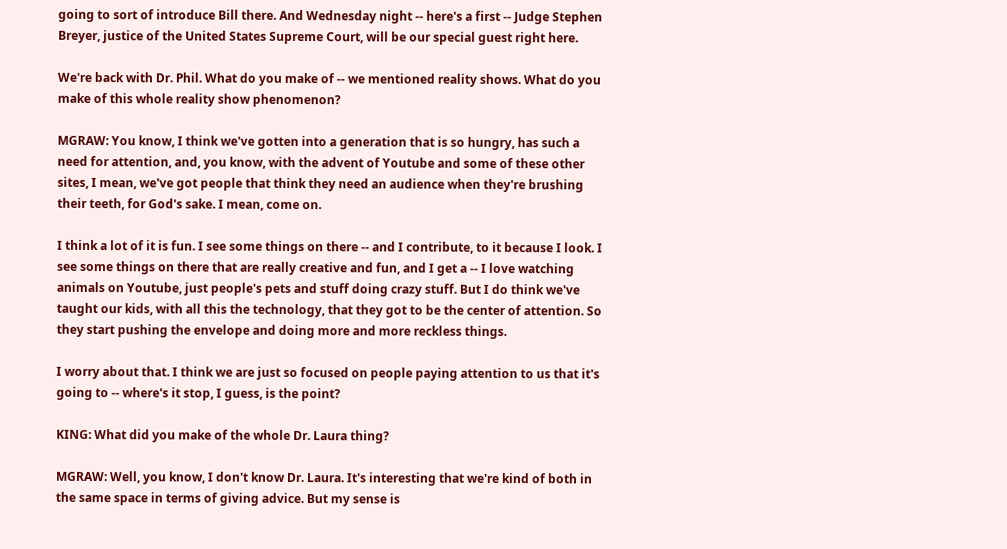going to sort of introduce Bill there. And Wednesday night -- here's a first -- Judge Stephen Breyer, justice of the United States Supreme Court, will be our special guest right here.

We're back with Dr. Phil. What do you make of -- we mentioned reality shows. What do you make of this whole reality show phenomenon?

MGRAW: You know, I think we've gotten into a generation that is so hungry, has such a need for attention, and, you know, with the advent of Youtube and some of these other sites, I mean, we've got people that think they need an audience when they're brushing their teeth, for God's sake. I mean, come on.

I think a lot of it is fun. I see some things on there -- and I contribute, to it because I look. I see some things on there that are really creative and fun, and I get a -- I love watching animals on Youtube, just people's pets and stuff doing crazy stuff. But I do think we've taught our kids, with all this the technology, that they got to be the center of attention. So they start pushing the envelope and doing more and more reckless things.

I worry about that. I think we are just so focused on people paying attention to us that it's going to -- where's it stop, I guess, is the point?

KING: What did you make of the whole Dr. Laura thing?

MGRAW: Well, you know, I don't know Dr. Laura. It's interesting that we're kind of both in the same space in terms of giving advice. But my sense is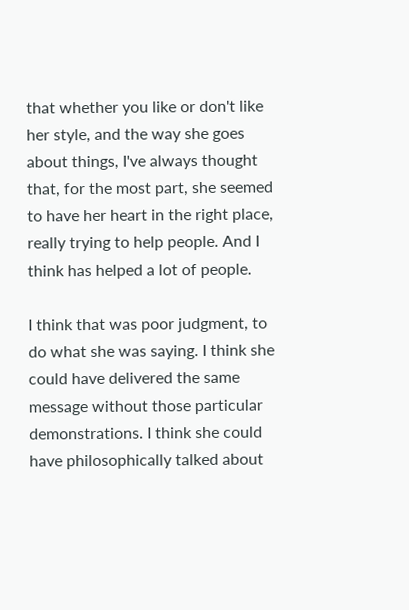that whether you like or don't like her style, and the way she goes about things, I've always thought that, for the most part, she seemed to have her heart in the right place, really trying to help people. And I think has helped a lot of people.

I think that was poor judgment, to do what she was saying. I think she could have delivered the same message without those particular demonstrations. I think she could have philosophically talked about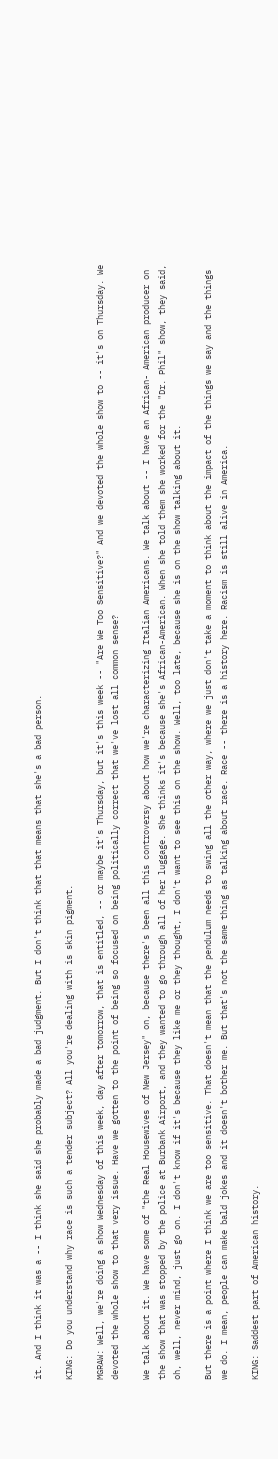it. And I think it was a -- I think she said she probably made a bad judgment. But I don't think that that means that she's a bad person.

KING: Do you understand why race is such a tender subject? All you're dealing with is skin pigment.

MGRAW: Well, we're doing a show Wednesday of this week, day after tomorrow, that is entitled, -- or maybe it's Thursday, but it's this week -- "Are We Too Sensitive?" And we devoted the whole show to -- it's on Thursday. We devoted the whole show to that very issue. Have we gotten to the point of being so focused on being politically correct that we've lost all common sense?

We talk about it. We have some of "the Real Housewives of New Jersey" on, because there's been all this controversy about how we're characterizing Italian Americans. We talk about -- I have an African- American producer on the show that was stopped by the police at Burbank Airport, and they wanted to go through all of her luggage. She thinks it's because she's African-American. When she told them she worked for the "Dr. Phil" show, they said, oh, well, never mind, just go on. I don't know if it's because they like me or they thought, I don't want to see this on the show. Well, too late, because she is on the show talking about it.

But there is a point where I think we are too sensitive. That doesn't mean that the pendulum needs to swing all the other way, where we just don't take a moment to think about the impact of the things we say and the things we do. I mean, people can make bald jokes and it doesn't bother me. But that's not the same thing as talking about race. Race -- there is a history here. Racism is still alive in America.

KING: Saddest part of American history.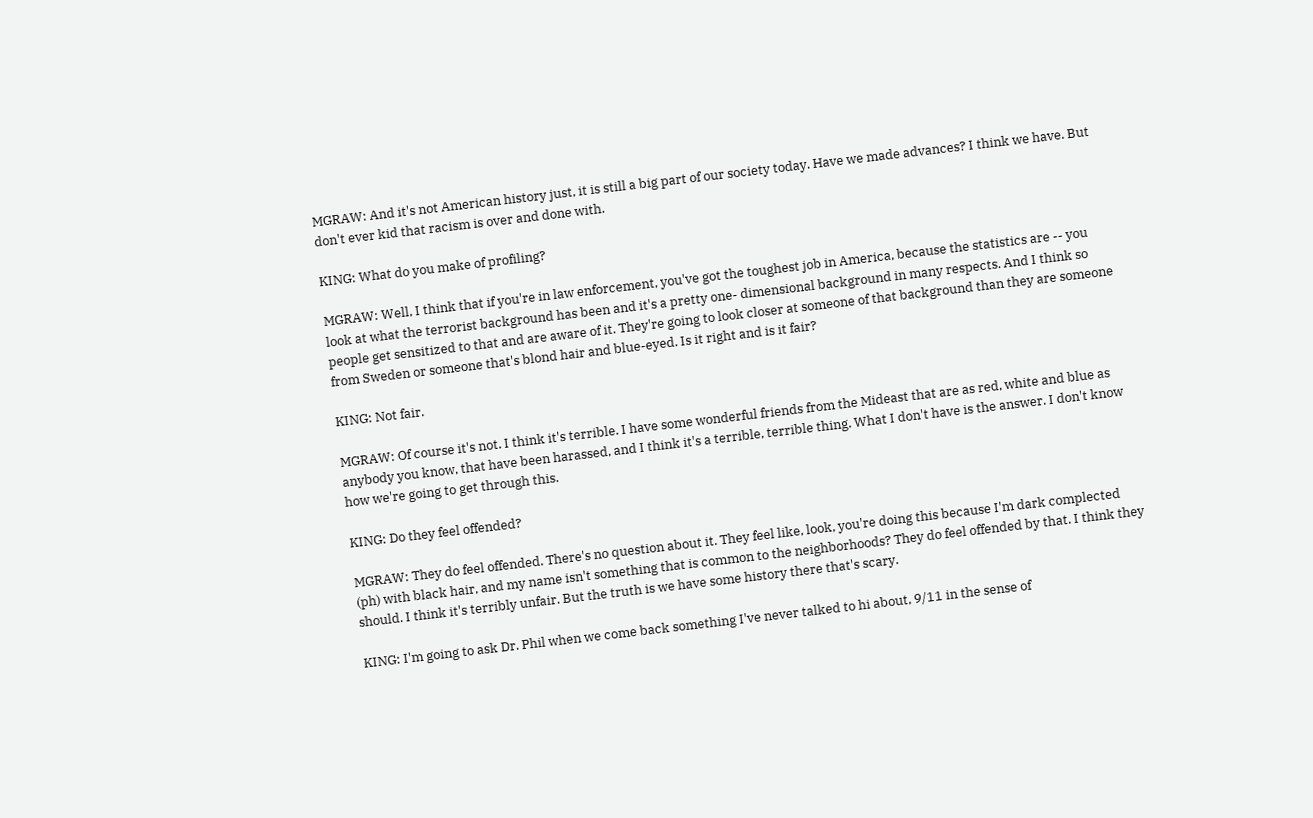MGRAW: And it's not American history just, it is still a big part of our society today. Have we made advances? I think we have. But don't ever kid that racism is over and done with.

KING: What do you make of profiling?

MGRAW: Well, I think that if you're in law enforcement, you've got the toughest job in America, because the statistics are -- you look at what the terrorist background has been and it's a pretty one- dimensional background in many respects. And I think so people get sensitized to that and are aware of it. They're going to look closer at someone of that background than they are someone from Sweden or someone that's blond hair and blue-eyed. Is it right and is it fair?

KING: Not fair.

MGRAW: Of course it's not. I think it's terrible. I have some wonderful friends from the Mideast that are as red, white and blue as anybody you know, that have been harassed, and I think it's a terrible, terrible thing. What I don't have is the answer. I don't know how we're going to get through this.

KING: Do they feel offended?

MGRAW: They do feel offended. There's no question about it. They feel like, look, you're doing this because I'm dark complected (ph) with black hair, and my name isn't something that is common to the neighborhoods? They do feel offended by that. I think they should. I think it's terribly unfair. But the truth is we have some history there that's scary.

KING: I'm going to ask Dr. Phil when we come back something I've never talked to hi about, 9/11 in the sense of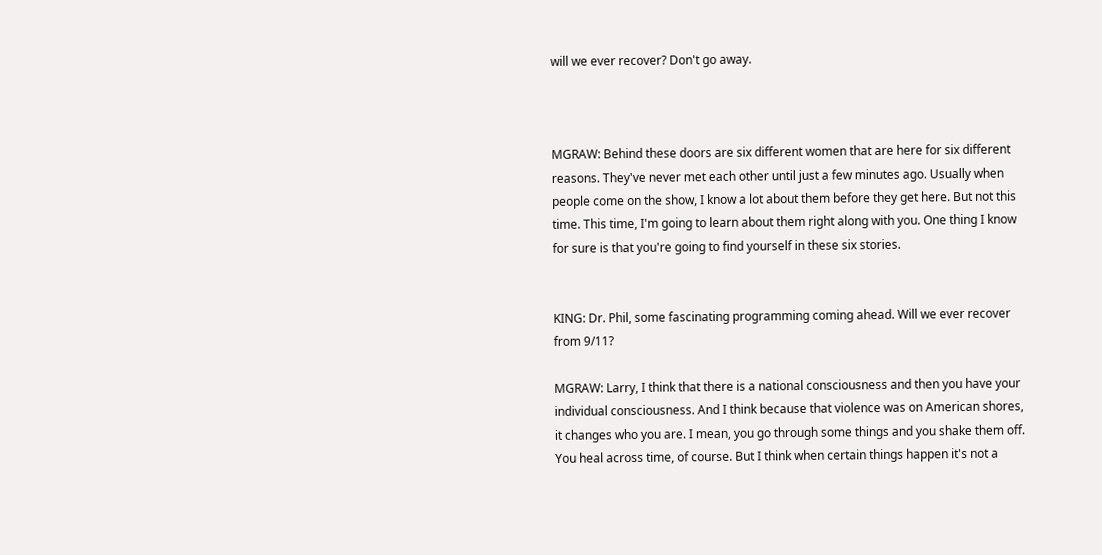will we ever recover? Don't go away.



MGRAW: Behind these doors are six different women that are here for six different reasons. They've never met each other until just a few minutes ago. Usually when people come on the show, I know a lot about them before they get here. But not this time. This time, I'm going to learn about them right along with you. One thing I know for sure is that you're going to find yourself in these six stories.


KING: Dr. Phil, some fascinating programming coming ahead. Will we ever recover from 9/11?

MGRAW: Larry, I think that there is a national consciousness and then you have your individual consciousness. And I think because that violence was on American shores, it changes who you are. I mean, you go through some things and you shake them off. You heal across time, of course. But I think when certain things happen it's not a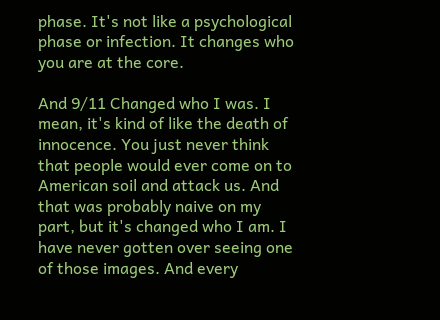phase. It's not like a psychological phase or infection. It changes who you are at the core.

And 9/11 Changed who I was. I mean, it's kind of like the death of innocence. You just never think that people would ever come on to American soil and attack us. And that was probably naive on my part, but it's changed who I am. I have never gotten over seeing one of those images. And every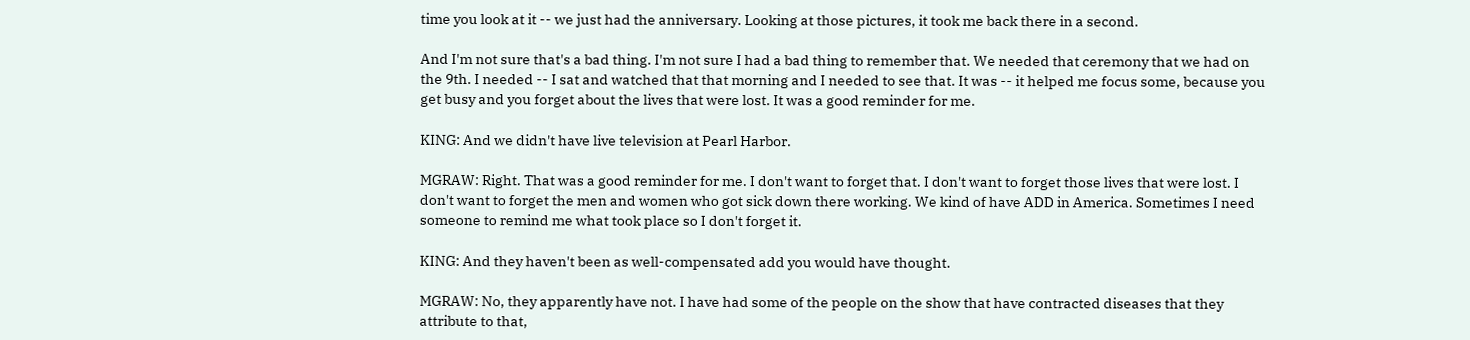time you look at it -- we just had the anniversary. Looking at those pictures, it took me back there in a second.

And I'm not sure that's a bad thing. I'm not sure I had a bad thing to remember that. We needed that ceremony that we had on the 9th. I needed -- I sat and watched that that morning and I needed to see that. It was -- it helped me focus some, because you get busy and you forget about the lives that were lost. It was a good reminder for me.

KING: And we didn't have live television at Pearl Harbor.

MGRAW: Right. That was a good reminder for me. I don't want to forget that. I don't want to forget those lives that were lost. I don't want to forget the men and women who got sick down there working. We kind of have ADD in America. Sometimes I need someone to remind me what took place so I don't forget it.

KING: And they haven't been as well-compensated add you would have thought.

MGRAW: No, they apparently have not. I have had some of the people on the show that have contracted diseases that they attribute to that,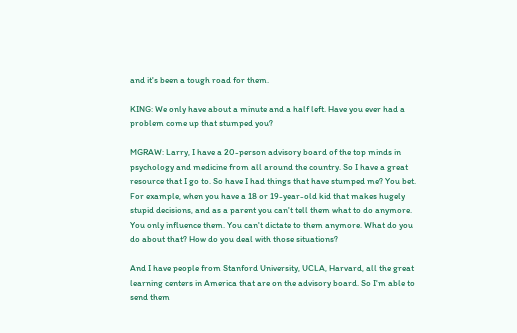and it's been a tough road for them.

KING: We only have about a minute and a half left. Have you ever had a problem come up that stumped you?

MGRAW: Larry, I have a 20-person advisory board of the top minds in psychology and medicine from all around the country. So I have a great resource that I go to. So have I had things that have stumped me? You bet. For example, when you have a 18 or 19-year-old kid that makes hugely stupid decisions, and as a parent you can't tell them what to do anymore. You only influence them. You can't dictate to them anymore. What do you do about that? How do you deal with those situations?

And I have people from Stanford University, UCLA, Harvard, all the great learning centers in America that are on the advisory board. So I'm able to send them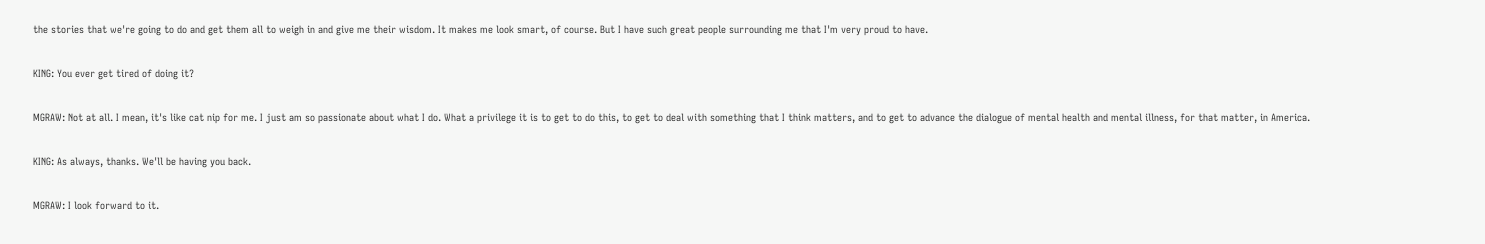the stories that we're going to do and get them all to weigh in and give me their wisdom. It makes me look smart, of course. But I have such great people surrounding me that I'm very proud to have.

KING: You ever get tired of doing it?

MGRAW: Not at all. I mean, it's like cat nip for me. I just am so passionate about what I do. What a privilege it is to get to do this, to get to deal with something that I think matters, and to get to advance the dialogue of mental health and mental illness, for that matter, in America.

KING: As always, thanks. We'll be having you back.

MGRAW: I look forward to it.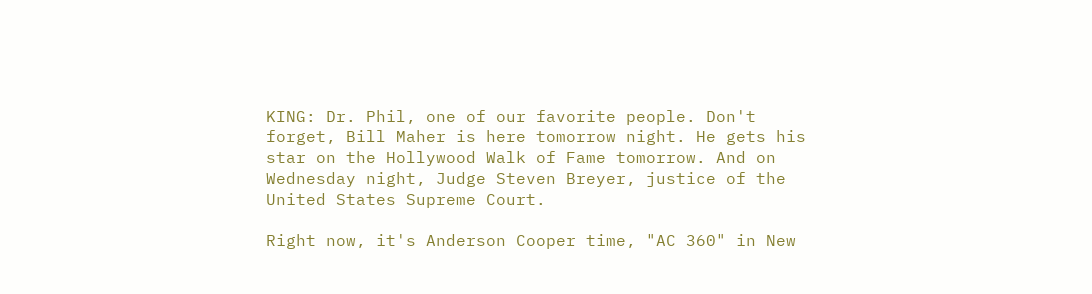KING: Dr. Phil, one of our favorite people. Don't forget, Bill Maher is here tomorrow night. He gets his star on the Hollywood Walk of Fame tomorrow. And on Wednesday night, Judge Steven Breyer, justice of the United States Supreme Court.

Right now, it's Anderson Cooper time, "AC 360" in New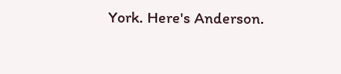York. Here's Anderson.